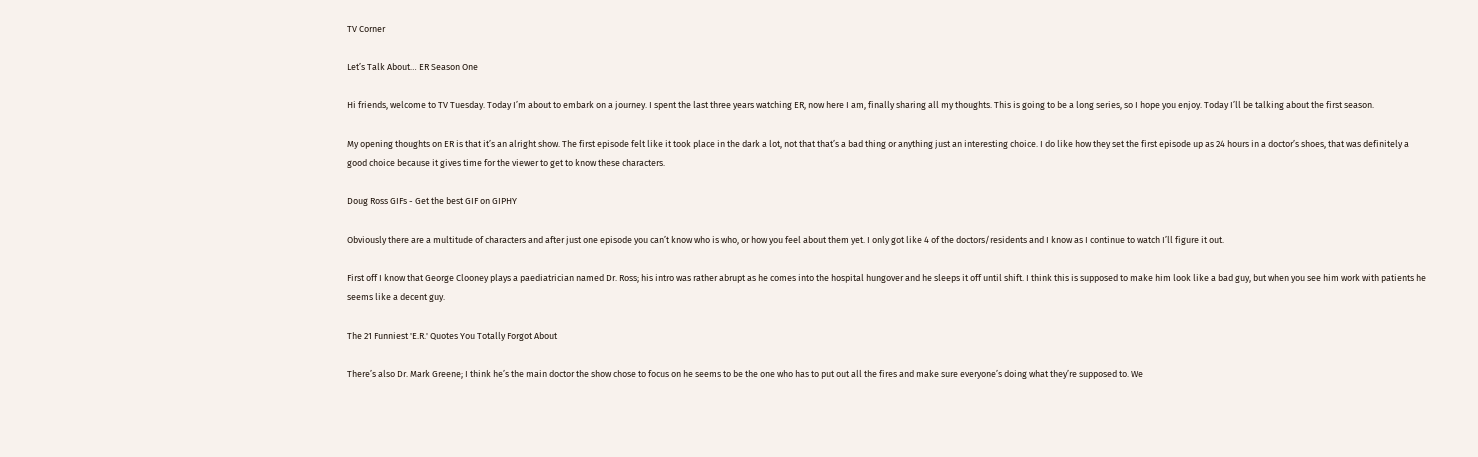TV Corner

Let’s Talk About… ER Season One

Hi friends, welcome to TV Tuesday. Today I’m about to embark on a journey. I spent the last three years watching ER, now here I am, finally sharing all my thoughts. This is going to be a long series, so I hope you enjoy. Today I’ll be talking about the first season.

My opening thoughts on ER is that it’s an alright show. The first episode felt like it took place in the dark a lot, not that that’s a bad thing or anything just an interesting choice. I do like how they set the first episode up as 24 hours in a doctor’s shoes, that was definitely a good choice because it gives time for the viewer to get to know these characters.

Doug Ross GIFs - Get the best GIF on GIPHY

Obviously there are a multitude of characters and after just one episode you can’t know who is who, or how you feel about them yet. I only got like 4 of the doctors/residents and I know as I continue to watch I’ll figure it out.

First off I know that George Clooney plays a paediatrician named Dr. Ross; his intro was rather abrupt as he comes into the hospital hungover and he sleeps it off until shift. I think this is supposed to make him look like a bad guy, but when you see him work with patients he seems like a decent guy.

The 21 Funniest 'E.R.' Quotes You Totally Forgot About

There’s also Dr. Mark Greene; I think he’s the main doctor the show chose to focus on he seems to be the one who has to put out all the fires and make sure everyone’s doing what they’re supposed to. We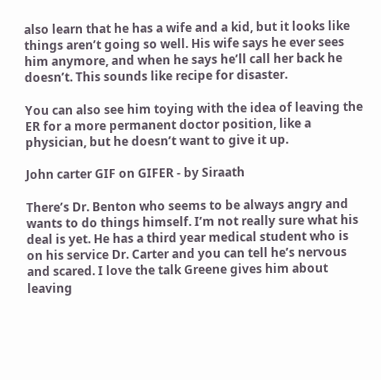also learn that he has a wife and a kid, but it looks like things aren’t going so well. His wife says he ever sees him anymore, and when he says he’ll call her back he doesn’t. This sounds like recipe for disaster.

You can also see him toying with the idea of leaving the ER for a more permanent doctor position, like a physician, but he doesn’t want to give it up.

John carter GIF on GIFER - by Siraath

There’s Dr. Benton who seems to be always angry and wants to do things himself. I’m not really sure what his deal is yet. He has a third year medical student who is on his service Dr. Carter and you can tell he’s nervous and scared. I love the talk Greene gives him about leaving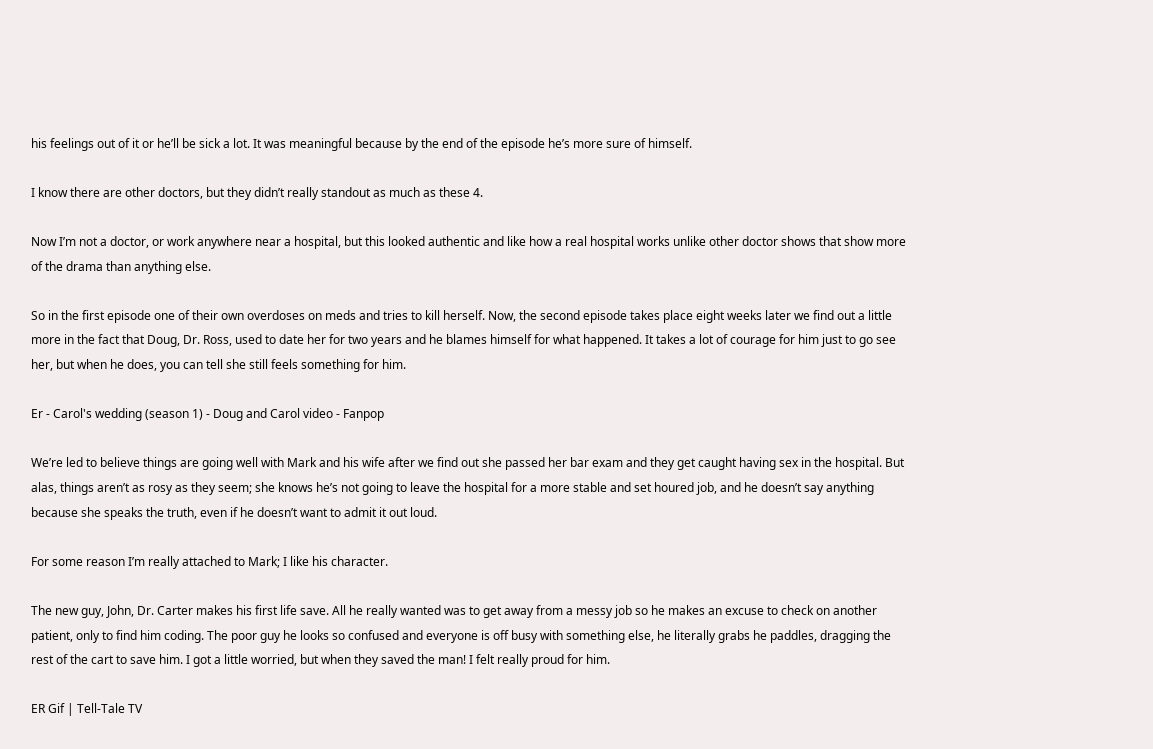his feelings out of it or he’ll be sick a lot. It was meaningful because by the end of the episode he’s more sure of himself.

I know there are other doctors, but they didn’t really standout as much as these 4.

Now I’m not a doctor, or work anywhere near a hospital, but this looked authentic and like how a real hospital works unlike other doctor shows that show more of the drama than anything else.

So in the first episode one of their own overdoses on meds and tries to kill herself. Now, the second episode takes place eight weeks later we find out a little more in the fact that Doug, Dr. Ross, used to date her for two years and he blames himself for what happened. It takes a lot of courage for him just to go see her, but when he does, you can tell she still feels something for him.

Er - Carol's wedding (season 1) - Doug and Carol video - Fanpop

We’re led to believe things are going well with Mark and his wife after we find out she passed her bar exam and they get caught having sex in the hospital. But alas, things aren’t as rosy as they seem; she knows he’s not going to leave the hospital for a more stable and set houred job, and he doesn’t say anything because she speaks the truth, even if he doesn’t want to admit it out loud.

For some reason I’m really attached to Mark; I like his character.

The new guy, John, Dr. Carter makes his first life save. All he really wanted was to get away from a messy job so he makes an excuse to check on another patient, only to find him coding. The poor guy he looks so confused and everyone is off busy with something else, he literally grabs he paddles, dragging the rest of the cart to save him. I got a little worried, but when they saved the man! I felt really proud for him.

ER Gif | Tell-Tale TV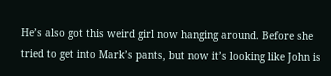He’s also got this weird girl now hanging around. Before she tried to get into Mark’s pants, but now it’s looking like John is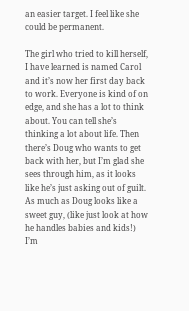an easier target. I feel like she could be permanent.

The girl who tried to kill herself, I have learned is named Carol and it’s now her first day back to work. Everyone is kind of on edge, and she has a lot to think about. You can tell she’s thinking a lot about life. Then there’s Doug who wants to get back with her, but I’m glad she sees through him, as it looks like he’s just asking out of guilt. As much as Doug looks like a sweet guy, (like just look at how he handles babies and kids!) I’m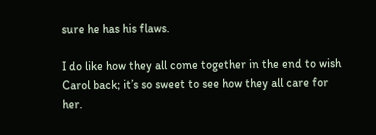sure he has his flaws.

I do like how they all come together in the end to wish Carol back; it’s so sweet to see how they all care for her.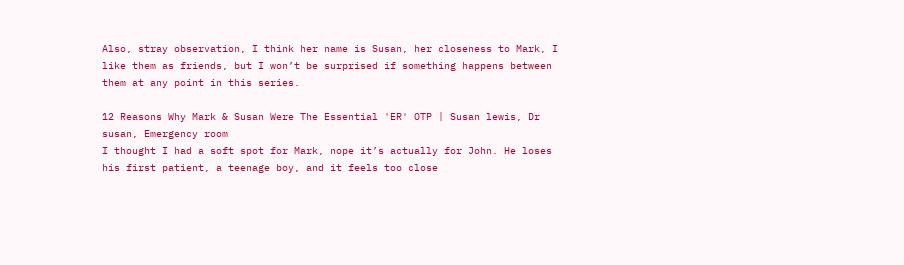Also, stray observation, I think her name is Susan, her closeness to Mark, I like them as friends, but I won’t be surprised if something happens between them at any point in this series.

12 Reasons Why Mark & Susan Were The Essential 'ER' OTP | Susan lewis, Dr susan, Emergency room
I thought I had a soft spot for Mark, nope it’s actually for John. He loses his first patient, a teenage boy, and it feels too close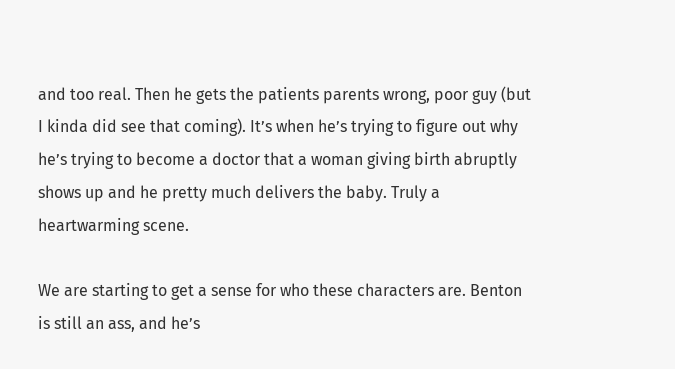and too real. Then he gets the patients parents wrong, poor guy (but I kinda did see that coming). It’s when he’s trying to figure out why he’s trying to become a doctor that a woman giving birth abruptly shows up and he pretty much delivers the baby. Truly a heartwarming scene.

We are starting to get a sense for who these characters are. Benton is still an ass, and he’s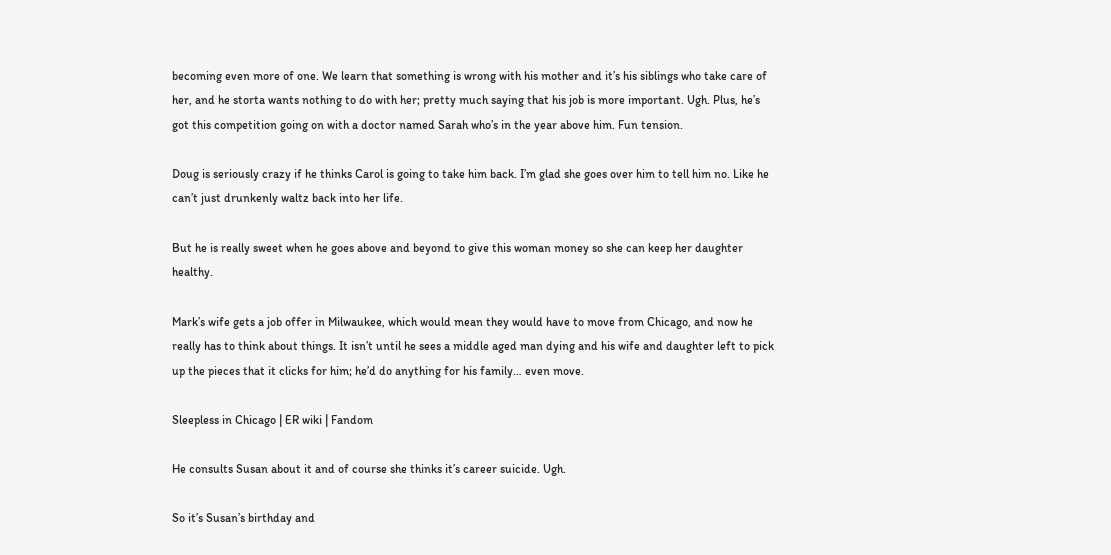becoming even more of one. We learn that something is wrong with his mother and it’s his siblings who take care of her, and he storta wants nothing to do with her; pretty much saying that his job is more important. Ugh. Plus, he’s got this competition going on with a doctor named Sarah who’s in the year above him. Fun tension.

Doug is seriously crazy if he thinks Carol is going to take him back. I’m glad she goes over him to tell him no. Like he can’t just drunkenly waltz back into her life.

But he is really sweet when he goes above and beyond to give this woman money so she can keep her daughter healthy.

Mark’s wife gets a job offer in Milwaukee, which would mean they would have to move from Chicago, and now he really has to think about things. It isn’t until he sees a middle aged man dying and his wife and daughter left to pick up the pieces that it clicks for him; he’d do anything for his family… even move.

Sleepless in Chicago | ER wiki | Fandom

He consults Susan about it and of course she thinks it’s career suicide. Ugh.

So it’s Susan’s birthday and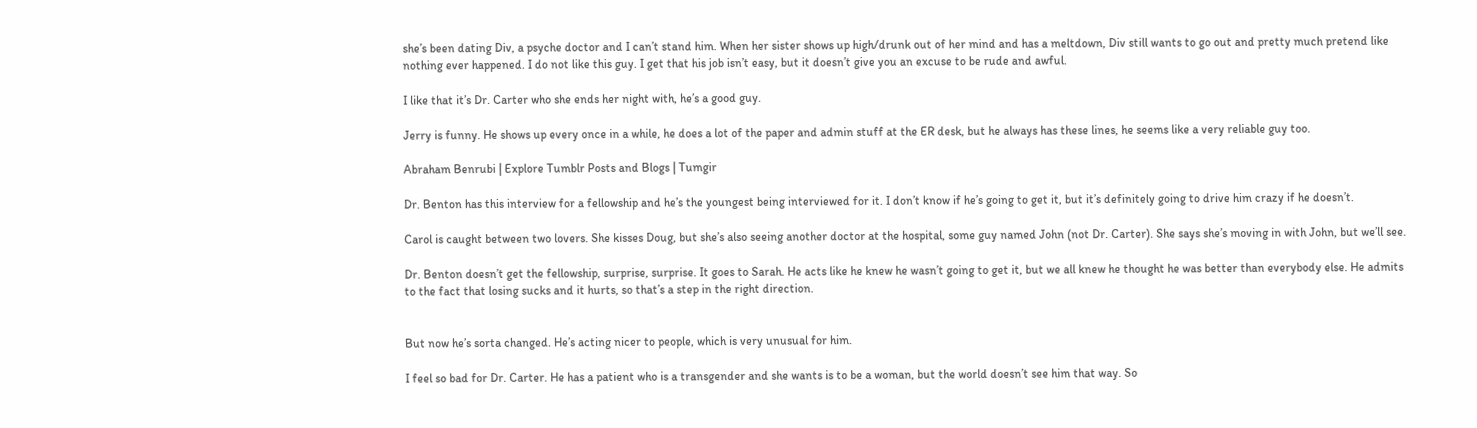she’s been dating Div, a psyche doctor and I can’t stand him. When her sister shows up high/drunk out of her mind and has a meltdown, Div still wants to go out and pretty much pretend like nothing ever happened. I do not like this guy. I get that his job isn’t easy, but it doesn’t give you an excuse to be rude and awful.

I like that it’s Dr. Carter who she ends her night with, he’s a good guy.

Jerry is funny. He shows up every once in a while, he does a lot of the paper and admin stuff at the ER desk, but he always has these lines, he seems like a very reliable guy too.

Abraham Benrubi | Explore Tumblr Posts and Blogs | Tumgir

Dr. Benton has this interview for a fellowship and he’s the youngest being interviewed for it. I don’t know if he’s going to get it, but it’s definitely going to drive him crazy if he doesn’t.

Carol is caught between two lovers. She kisses Doug, but she’s also seeing another doctor at the hospital, some guy named John (not Dr. Carter). She says she’s moving in with John, but we’ll see.

Dr. Benton doesn’t get the fellowship, surprise, surprise. It goes to Sarah. He acts like he knew he wasn’t going to get it, but we all knew he thought he was better than everybody else. He admits to the fact that losing sucks and it hurts, so that’s a step in the right direction.


But now he’s sorta changed. He’s acting nicer to people, which is very unusual for him.

I feel so bad for Dr. Carter. He has a patient who is a transgender and she wants is to be a woman, but the world doesn’t see him that way. So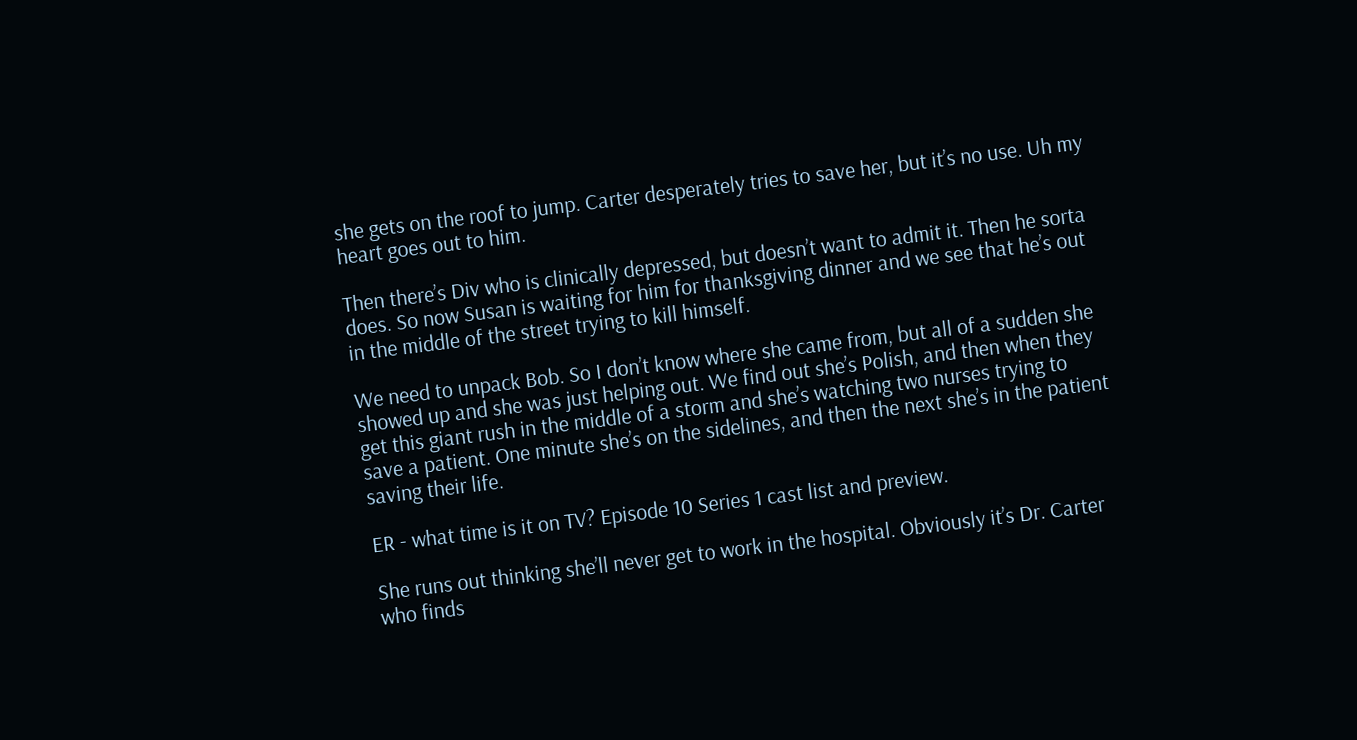she gets on the roof to jump. Carter desperately tries to save her, but it’s no use. Uh my heart goes out to him.

Then there’s Div who is clinically depressed, but doesn’t want to admit it. Then he sorta does. So now Susan is waiting for him for thanksgiving dinner and we see that he’s out in the middle of the street trying to kill himself.

We need to unpack Bob. So I don’t know where she came from, but all of a sudden she showed up and she was just helping out. We find out she’s Polish, and then when they get this giant rush in the middle of a storm and she’s watching two nurses trying to save a patient. One minute she’s on the sidelines, and then the next she’s in the patient saving their life.

ER - what time is it on TV? Episode 10 Series 1 cast list and preview.

She runs out thinking she’ll never get to work in the hospital. Obviously it’s Dr. Carter who finds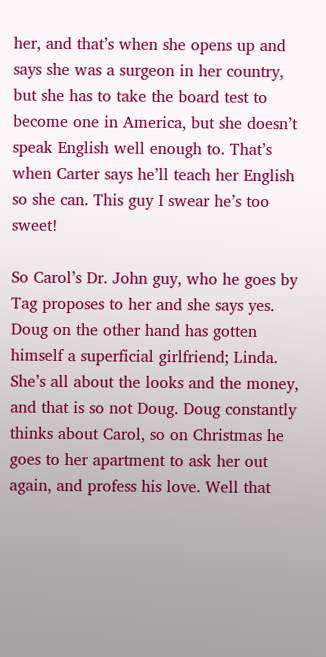her, and that’s when she opens up and says she was a surgeon in her country, but she has to take the board test to become one in America, but she doesn’t speak English well enough to. That’s when Carter says he’ll teach her English so she can. This guy I swear he’s too sweet!

So Carol’s Dr. John guy, who he goes by Tag proposes to her and she says yes. Doug on the other hand has gotten himself a superficial girlfriend; Linda. She’s all about the looks and the money, and that is so not Doug. Doug constantly thinks about Carol, so on Christmas he goes to her apartment to ask her out again, and profess his love. Well that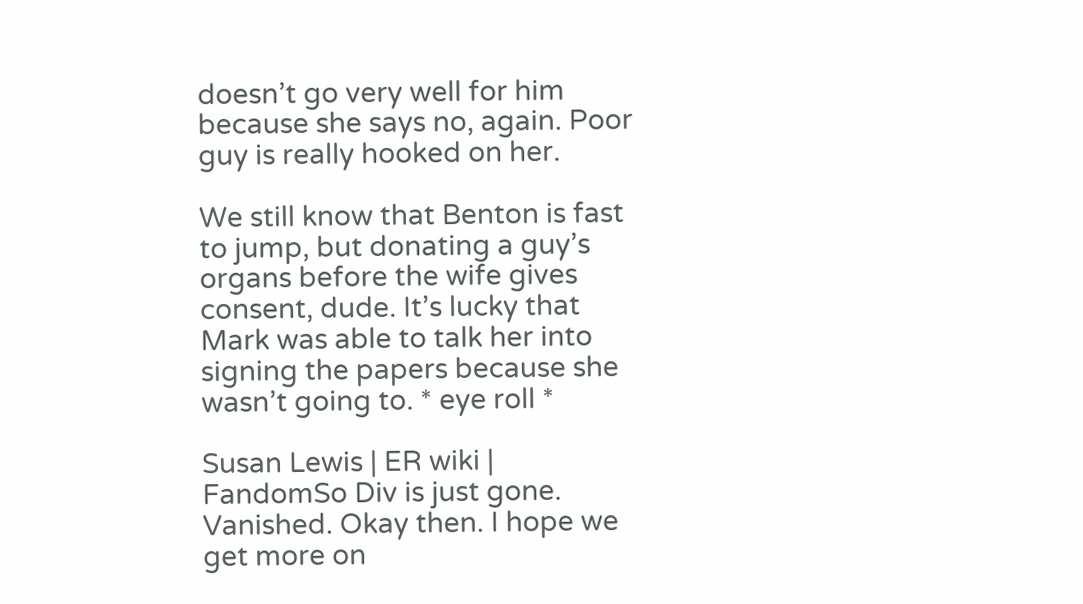doesn’t go very well for him because she says no, again. Poor guy is really hooked on her.

We still know that Benton is fast to jump, but donating a guy’s organs before the wife gives consent, dude. It’s lucky that Mark was able to talk her into signing the papers because she wasn’t going to. * eye roll *

Susan Lewis | ER wiki | FandomSo Div is just gone. Vanished. Okay then. I hope we get more on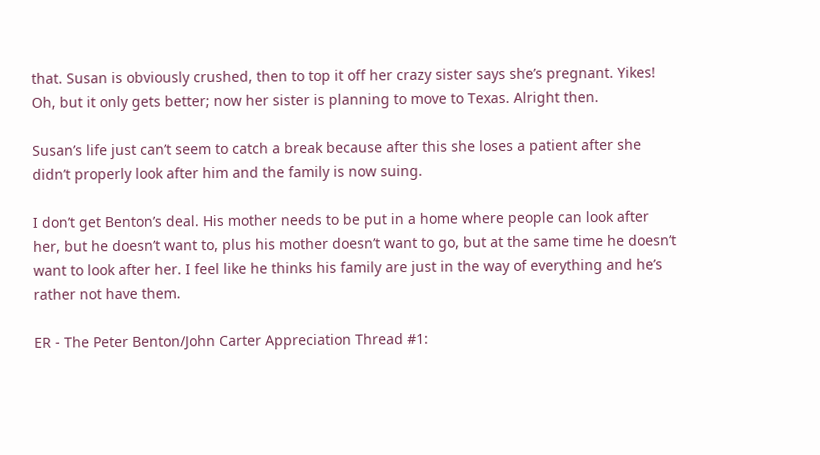that. Susan is obviously crushed, then to top it off her crazy sister says she’s pregnant. Yikes! Oh, but it only gets better; now her sister is planning to move to Texas. Alright then.

Susan’s life just can’t seem to catch a break because after this she loses a patient after she didn’t properly look after him and the family is now suing.

I don’t get Benton’s deal. His mother needs to be put in a home where people can look after her, but he doesn’t want to, plus his mother doesn’t want to go, but at the same time he doesn’t want to look after her. I feel like he thinks his family are just in the way of everything and he’s rather not have them.

ER - The Peter Benton/John Carter Appreciation Thread #1: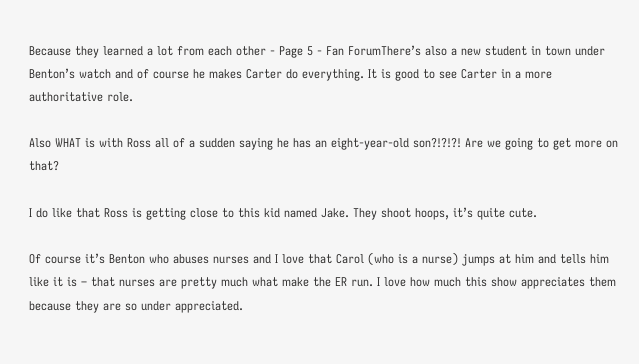Because they learned a lot from each other - Page 5 - Fan ForumThere’s also a new student in town under Benton’s watch and of course he makes Carter do everything. It is good to see Carter in a more authoritative role.

Also WHAT is with Ross all of a sudden saying he has an eight-year-old son?!?!?! Are we going to get more on that?

I do like that Ross is getting close to this kid named Jake. They shoot hoops, it’s quite cute.

Of course it’s Benton who abuses nurses and I love that Carol (who is a nurse) jumps at him and tells him like it is – that nurses are pretty much what make the ER run. I love how much this show appreciates them because they are so under appreciated.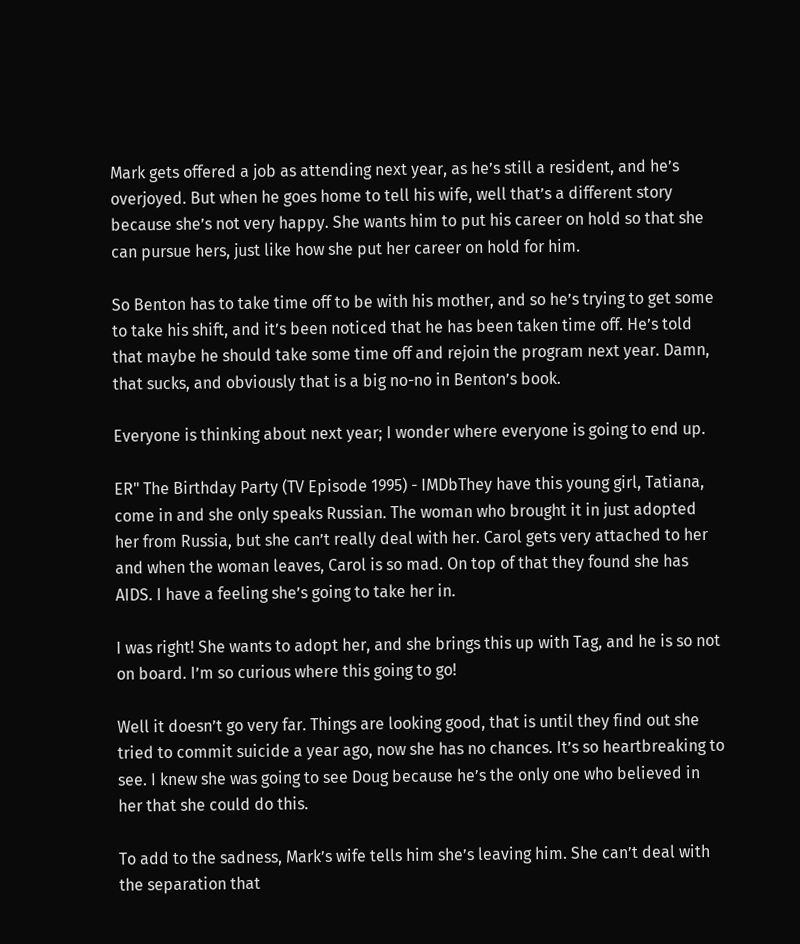Mark gets offered a job as attending next year, as he’s still a resident, and he’s overjoyed. But when he goes home to tell his wife, well that’s a different story because she’s not very happy. She wants him to put his career on hold so that she can pursue hers, just like how she put her career on hold for him.

So Benton has to take time off to be with his mother, and so he’s trying to get some to take his shift, and it’s been noticed that he has been taken time off. He’s told that maybe he should take some time off and rejoin the program next year. Damn, that sucks, and obviously that is a big no-no in Benton’s book.

Everyone is thinking about next year; I wonder where everyone is going to end up.

ER" The Birthday Party (TV Episode 1995) - IMDbThey have this young girl, Tatiana, come in and she only speaks Russian. The woman who brought it in just adopted her from Russia, but she can’t really deal with her. Carol gets very attached to her and when the woman leaves, Carol is so mad. On top of that they found she has AIDS. I have a feeling she’s going to take her in.

I was right! She wants to adopt her, and she brings this up with Tag, and he is so not on board. I’m so curious where this going to go!

Well it doesn’t go very far. Things are looking good, that is until they find out she tried to commit suicide a year ago, now she has no chances. It’s so heartbreaking to see. I knew she was going to see Doug because he’s the only one who believed in her that she could do this.

To add to the sadness, Mark’s wife tells him she’s leaving him. She can’t deal with the separation that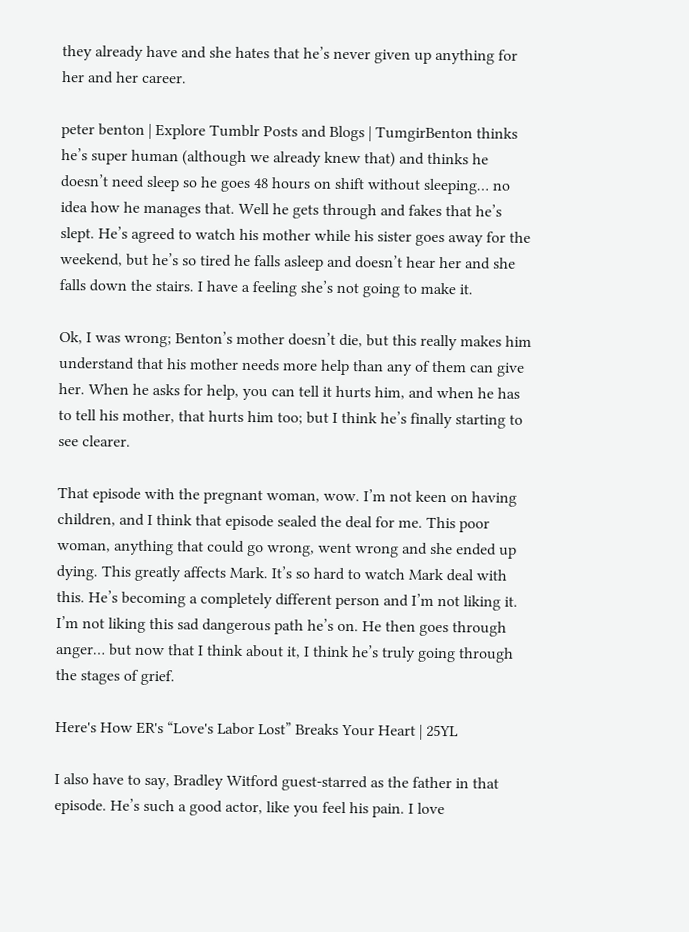they already have and she hates that he’s never given up anything for her and her career.

peter benton | Explore Tumblr Posts and Blogs | TumgirBenton thinks he’s super human (although we already knew that) and thinks he doesn’t need sleep so he goes 48 hours on shift without sleeping… no idea how he manages that. Well he gets through and fakes that he’s slept. He’s agreed to watch his mother while his sister goes away for the weekend, but he’s so tired he falls asleep and doesn’t hear her and she falls down the stairs. I have a feeling she’s not going to make it.

Ok, I was wrong; Benton’s mother doesn’t die, but this really makes him understand that his mother needs more help than any of them can give her. When he asks for help, you can tell it hurts him, and when he has to tell his mother, that hurts him too; but I think he’s finally starting to see clearer.

That episode with the pregnant woman, wow. I’m not keen on having children, and I think that episode sealed the deal for me. This poor woman, anything that could go wrong, went wrong and she ended up dying. This greatly affects Mark. It’s so hard to watch Mark deal with this. He’s becoming a completely different person and I’m not liking it. I’m not liking this sad dangerous path he’s on. He then goes through anger… but now that I think about it, I think he’s truly going through the stages of grief.

Here's How ER's “Love's Labor Lost” Breaks Your Heart | 25YL

I also have to say, Bradley Witford guest-starred as the father in that episode. He’s such a good actor, like you feel his pain. I love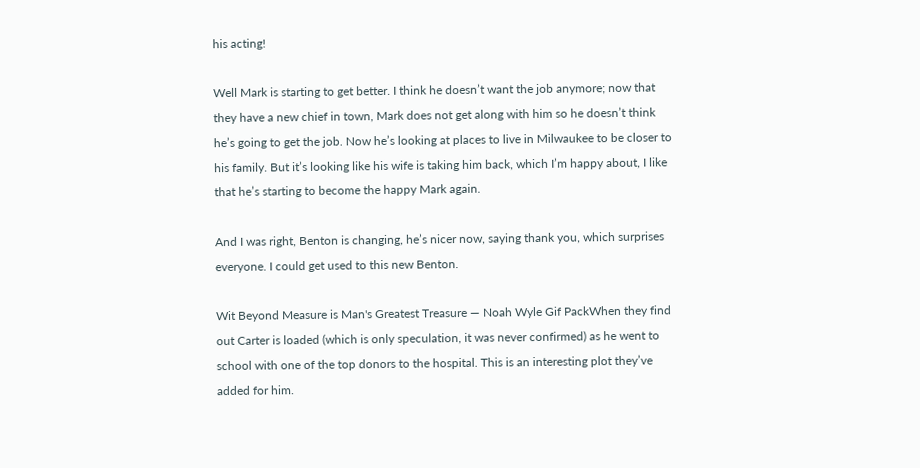his acting!

Well Mark is starting to get better. I think he doesn’t want the job anymore; now that they have a new chief in town, Mark does not get along with him so he doesn’t think he’s going to get the job. Now he’s looking at places to live in Milwaukee to be closer to his family. But it’s looking like his wife is taking him back, which I’m happy about, I like that he’s starting to become the happy Mark again.

And I was right, Benton is changing, he’s nicer now, saying thank you, which surprises everyone. I could get used to this new Benton.

Wit Beyond Measure is Man's Greatest Treasure — Noah Wyle Gif PackWhen they find out Carter is loaded (which is only speculation, it was never confirmed) as he went to school with one of the top donors to the hospital. This is an interesting plot they’ve added for him.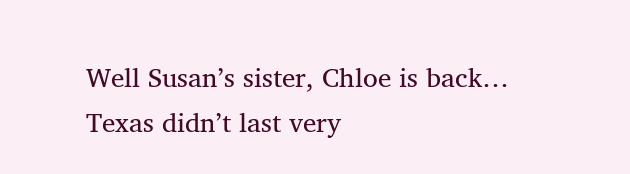Well Susan’s sister, Chloe is back… Texas didn’t last very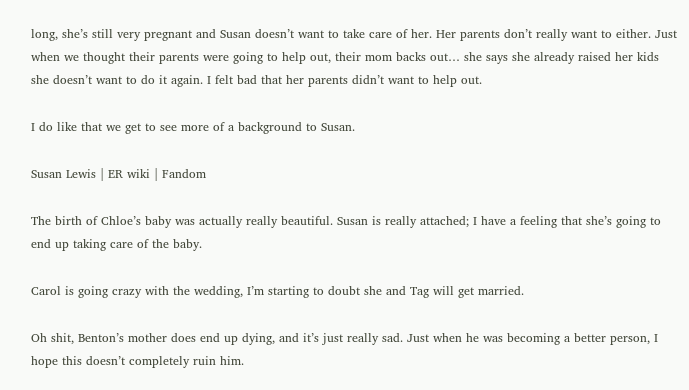long, she’s still very pregnant and Susan doesn’t want to take care of her. Her parents don’t really want to either. Just when we thought their parents were going to help out, their mom backs out… she says she already raised her kids she doesn’t want to do it again. I felt bad that her parents didn’t want to help out.

I do like that we get to see more of a background to Susan.

Susan Lewis | ER wiki | Fandom

The birth of Chloe’s baby was actually really beautiful. Susan is really attached; I have a feeling that she’s going to end up taking care of the baby.

Carol is going crazy with the wedding, I’m starting to doubt she and Tag will get married.

Oh shit, Benton’s mother does end up dying, and it’s just really sad. Just when he was becoming a better person, I hope this doesn’t completely ruin him.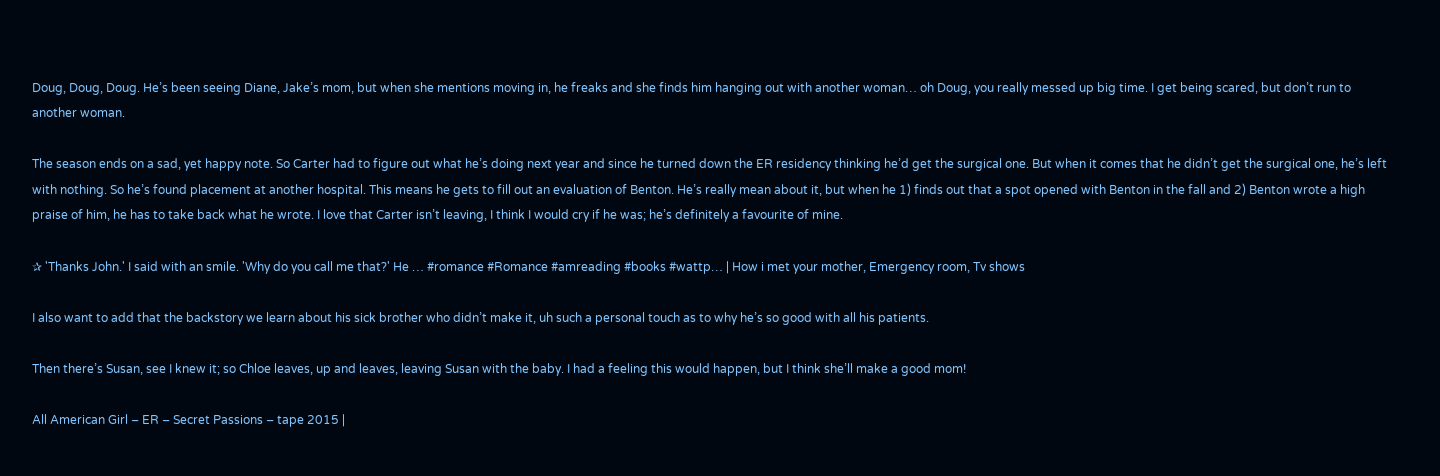Doug, Doug, Doug. He’s been seeing Diane, Jake’s mom, but when she mentions moving in, he freaks and she finds him hanging out with another woman… oh Doug, you really messed up big time. I get being scared, but don’t run to another woman.

The season ends on a sad, yet happy note. So Carter had to figure out what he’s doing next year and since he turned down the ER residency thinking he’d get the surgical one. But when it comes that he didn’t get the surgical one, he’s left with nothing. So he’s found placement at another hospital. This means he gets to fill out an evaluation of Benton. He’s really mean about it, but when he 1) finds out that a spot opened with Benton in the fall and 2) Benton wrote a high praise of him, he has to take back what he wrote. I love that Carter isn’t leaving, I think I would cry if he was; he’s definitely a favourite of mine.

✰ 'Thanks John.' I said with an smile. 'Why do you call me that?' He … #romance #Romance #amreading #books #wattp… | How i met your mother, Emergency room, Tv shows

I also want to add that the backstory we learn about his sick brother who didn’t make it, uh such a personal touch as to why he’s so good with all his patients.

Then there’s Susan, see I knew it; so Chloe leaves, up and leaves, leaving Susan with the baby. I had a feeling this would happen, but I think she’ll make a good mom!

All American Girl – ER – Secret Passions – tape 2015 |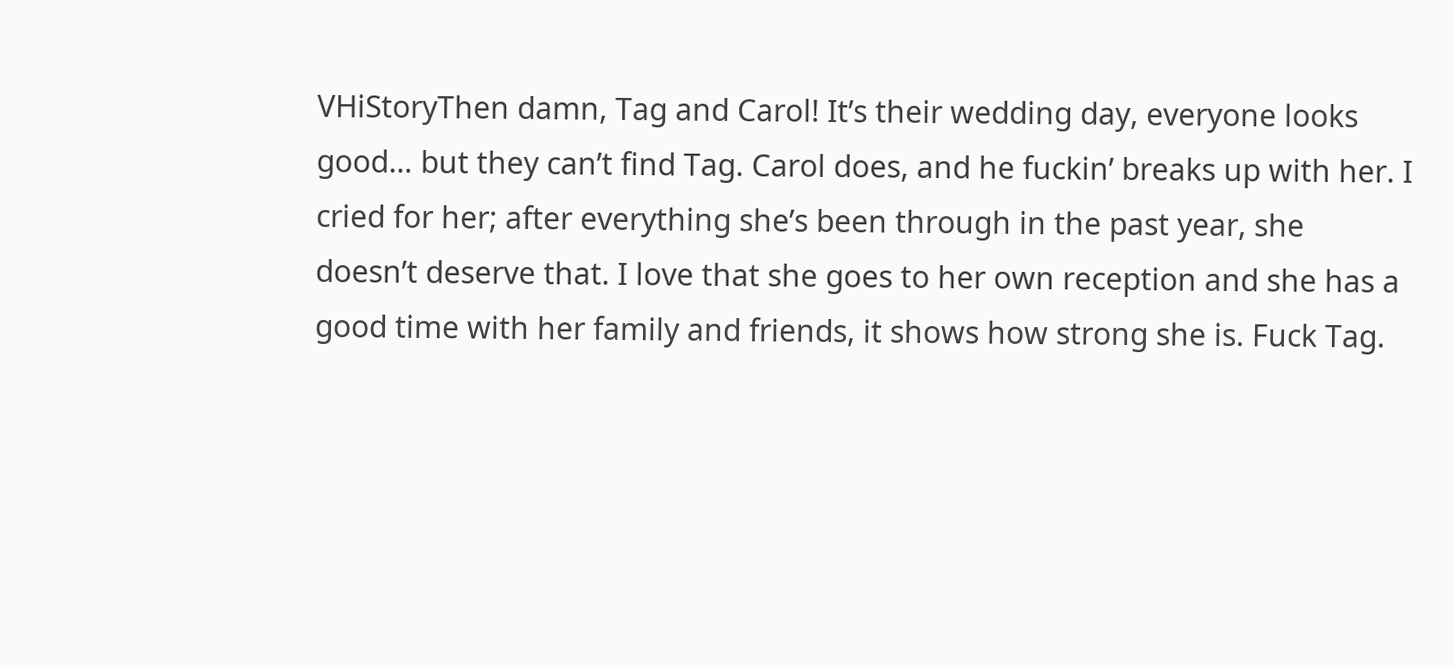VHiStoryThen damn, Tag and Carol! It’s their wedding day, everyone looks good… but they can’t find Tag. Carol does, and he fuckin’ breaks up with her. I cried for her; after everything she’s been through in the past year, she doesn’t deserve that. I love that she goes to her own reception and she has a good time with her family and friends, it shows how strong she is. Fuck Tag.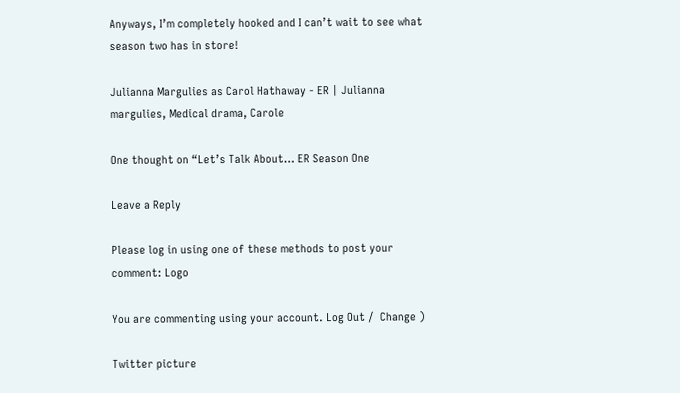Anyways, I’m completely hooked and I can’t wait to see what season two has in store!

Julianna Margulies as Carol Hathaway - ER | Julianna margulies, Medical drama, Carole

One thought on “Let’s Talk About… ER Season One

Leave a Reply

Please log in using one of these methods to post your comment: Logo

You are commenting using your account. Log Out /  Change )

Twitter picture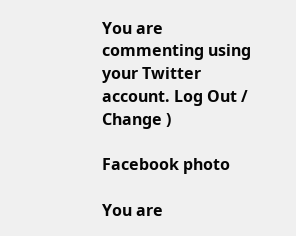You are commenting using your Twitter account. Log Out /  Change )

Facebook photo

You are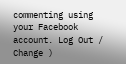commenting using your Facebook account. Log Out /  Change )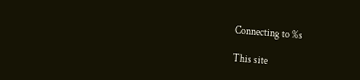Connecting to %s

This site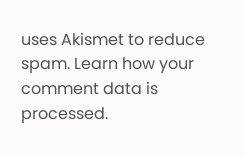uses Akismet to reduce spam. Learn how your comment data is processed.